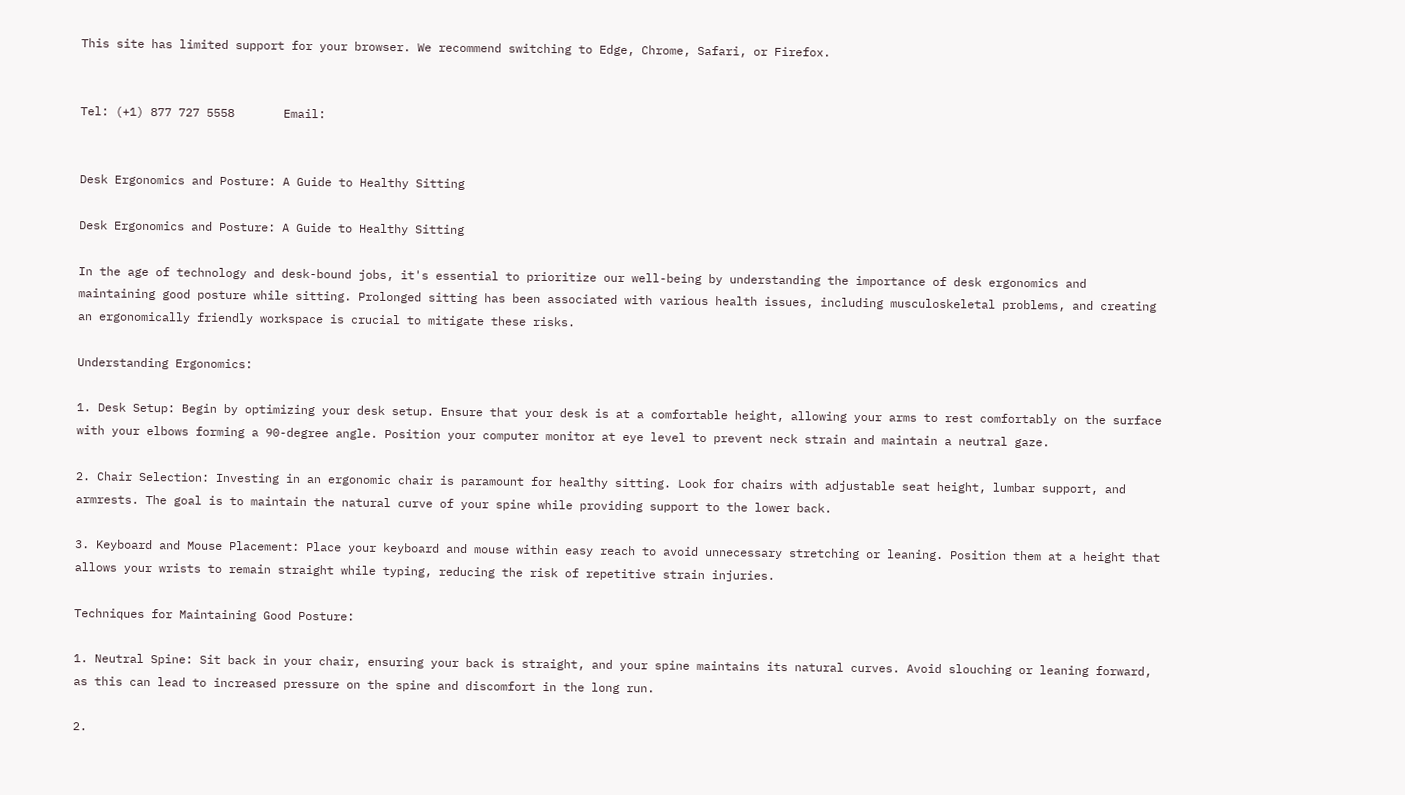This site has limited support for your browser. We recommend switching to Edge, Chrome, Safari, or Firefox.


Tel: (+1) 877 727 5558       Email:


Desk Ergonomics and Posture: A Guide to Healthy Sitting

Desk Ergonomics and Posture: A Guide to Healthy Sitting

In the age of technology and desk-bound jobs, it's essential to prioritize our well-being by understanding the importance of desk ergonomics and maintaining good posture while sitting. Prolonged sitting has been associated with various health issues, including musculoskeletal problems, and creating an ergonomically friendly workspace is crucial to mitigate these risks.

Understanding Ergonomics:

1. Desk Setup: Begin by optimizing your desk setup. Ensure that your desk is at a comfortable height, allowing your arms to rest comfortably on the surface with your elbows forming a 90-degree angle. Position your computer monitor at eye level to prevent neck strain and maintain a neutral gaze.

2. Chair Selection: Investing in an ergonomic chair is paramount for healthy sitting. Look for chairs with adjustable seat height, lumbar support, and armrests. The goal is to maintain the natural curve of your spine while providing support to the lower back.

3. Keyboard and Mouse Placement: Place your keyboard and mouse within easy reach to avoid unnecessary stretching or leaning. Position them at a height that allows your wrists to remain straight while typing, reducing the risk of repetitive strain injuries.

Techniques for Maintaining Good Posture:

1. Neutral Spine: Sit back in your chair, ensuring your back is straight, and your spine maintains its natural curves. Avoid slouching or leaning forward, as this can lead to increased pressure on the spine and discomfort in the long run.

2.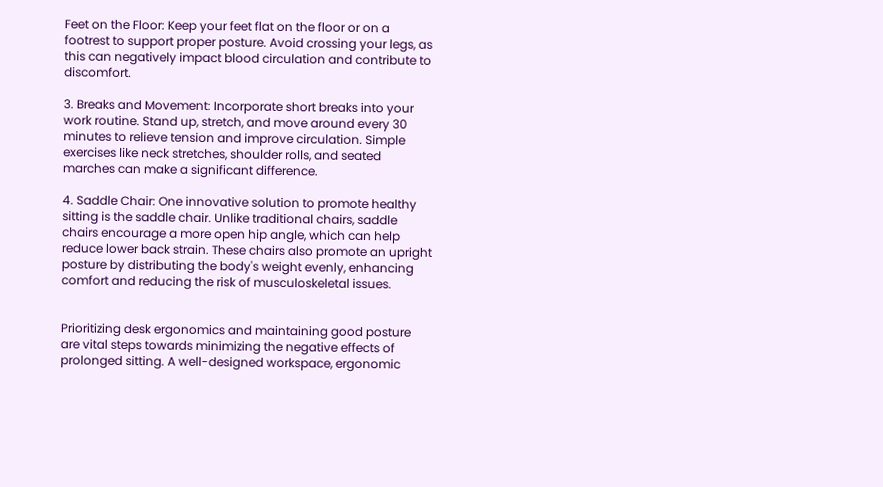Feet on the Floor: Keep your feet flat on the floor or on a footrest to support proper posture. Avoid crossing your legs, as this can negatively impact blood circulation and contribute to discomfort.

3. Breaks and Movement: Incorporate short breaks into your work routine. Stand up, stretch, and move around every 30 minutes to relieve tension and improve circulation. Simple exercises like neck stretches, shoulder rolls, and seated marches can make a significant difference.

4. Saddle Chair: One innovative solution to promote healthy sitting is the saddle chair. Unlike traditional chairs, saddle chairs encourage a more open hip angle, which can help reduce lower back strain. These chairs also promote an upright posture by distributing the body's weight evenly, enhancing comfort and reducing the risk of musculoskeletal issues.


Prioritizing desk ergonomics and maintaining good posture are vital steps towards minimizing the negative effects of prolonged sitting. A well-designed workspace, ergonomic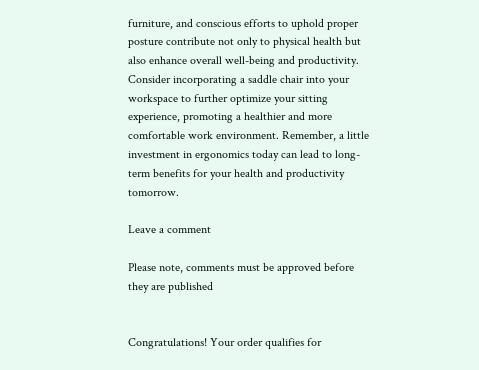furniture, and conscious efforts to uphold proper posture contribute not only to physical health but also enhance overall well-being and productivity. Consider incorporating a saddle chair into your workspace to further optimize your sitting experience, promoting a healthier and more comfortable work environment. Remember, a little investment in ergonomics today can lead to long-term benefits for your health and productivity tomorrow.

Leave a comment

Please note, comments must be approved before they are published


Congratulations! Your order qualifies for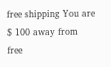free shipping You are $ 100 away from free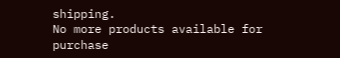shipping.
No more products available for purchase